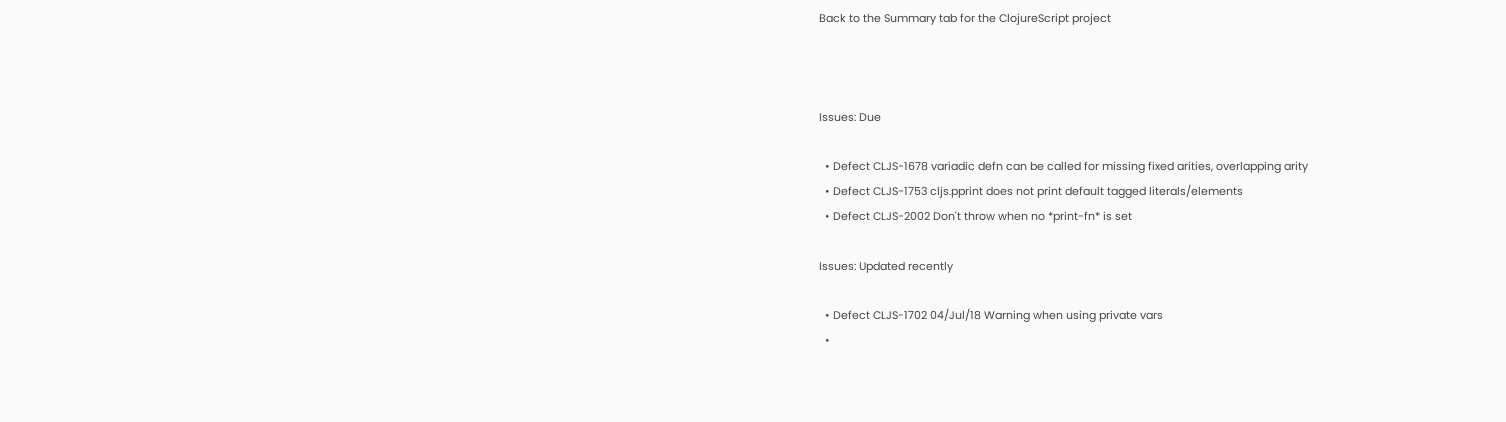Back to the Summary tab for the ClojureScript project



Issues: Due

  • Defect CLJS-1678 variadic defn can be called for missing fixed arities, overlapping arity
  • Defect CLJS-1753 cljs.pprint does not print default tagged literals/elements
  • Defect CLJS-2002 Don't throw when no *print-fn* is set

Issues: Updated recently

  • Defect CLJS-1702 04/Jul/18 Warning when using private vars
  •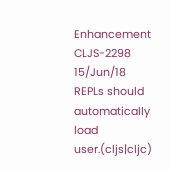Enhancement CLJS-2298 15/Jun/18 REPLs should automatically load user.(cljs|cljc)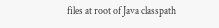files at root of Java classpath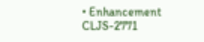• Enhancement CLJS-2771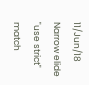11/Jun/18 Narrow elide "use strict" match